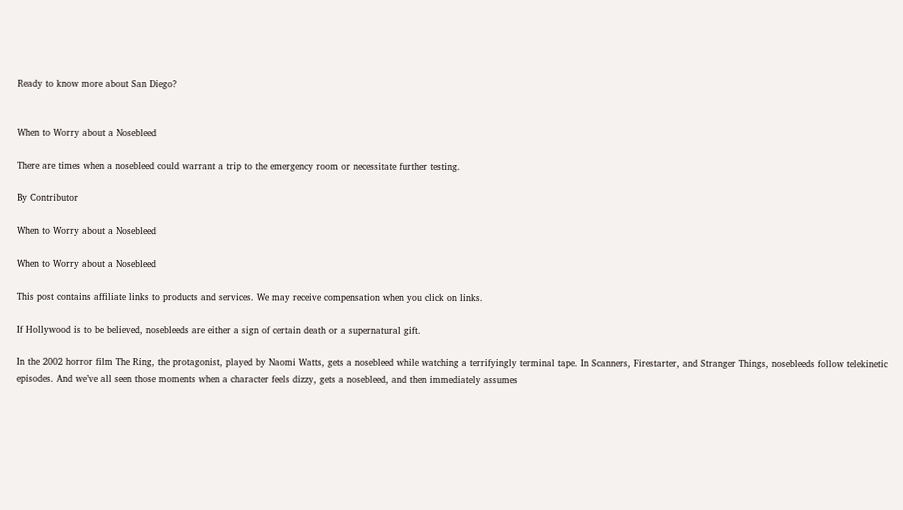Ready to know more about San Diego?


When to Worry about a Nosebleed

There are times when a nosebleed could warrant a trip to the emergency room or necessitate further testing.

By Contributor

When to Worry about a Nosebleed

When to Worry about a Nosebleed

This post contains affiliate links to products and services. We may receive compensation when you click on links.

If Hollywood is to be believed, nosebleeds are either a sign of certain death or a supernatural gift.

In the 2002 horror film The Ring, the protagonist, played by Naomi Watts, gets a nosebleed while watching a terrifyingly terminal tape. In Scanners, Firestarter, and Stranger Things, nosebleeds follow telekinetic episodes. And we’ve all seen those moments when a character feels dizzy, gets a nosebleed, and then immediately assumes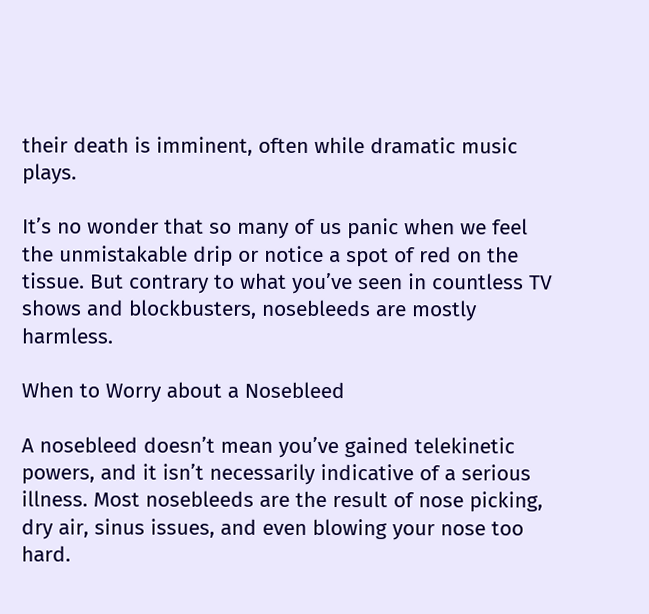their death is imminent, often while dramatic music plays.

It’s no wonder that so many of us panic when we feel the unmistakable drip or notice a spot of red on the tissue. But contrary to what you’ve seen in countless TV shows and blockbusters, nosebleeds are mostly harmless.

When to Worry about a Nosebleed

A nosebleed doesn’t mean you’ve gained telekinetic powers, and it isn’t necessarily indicative of a serious illness. Most nosebleeds are the result of nose picking, dry air, sinus issues, and even blowing your nose too hard.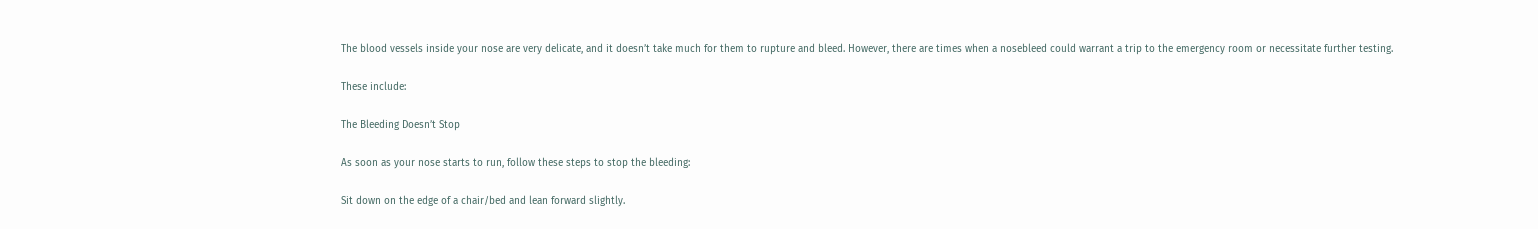The blood vessels inside your nose are very delicate, and it doesn’t take much for them to rupture and bleed. However, there are times when a nosebleed could warrant a trip to the emergency room or necessitate further testing.

These include:

The Bleeding Doesn’t Stop

As soon as your nose starts to run, follow these steps to stop the bleeding:

Sit down on the edge of a chair/bed and lean forward slightly.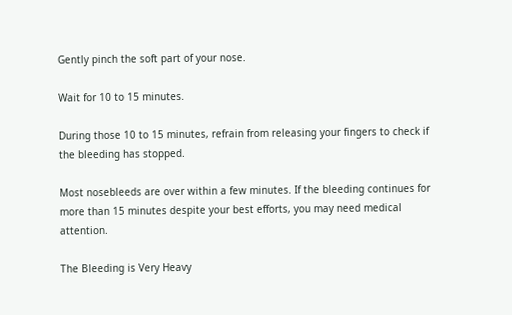Gently pinch the soft part of your nose.

Wait for 10 to 15 minutes.

During those 10 to 15 minutes, refrain from releasing your fingers to check if the bleeding has stopped.

Most nosebleeds are over within a few minutes. If the bleeding continues for more than 15 minutes despite your best efforts, you may need medical attention.

The Bleeding is Very Heavy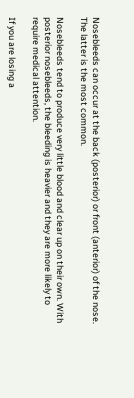Nosebleeds can occur at the back (posterior) or front (anterior) of the nose. The latter is the most common.

Nosebleeds tend to produce very little blood and clear up on their own. With posterior nosebleeds, the bleeding is heavier and they are more likely to require medical attention.

If you are losing a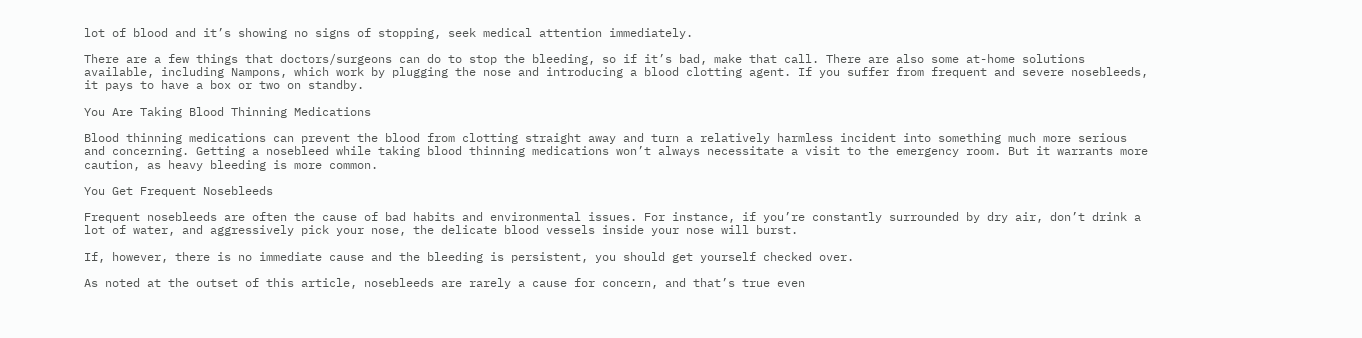lot of blood and it’s showing no signs of stopping, seek medical attention immediately.

There are a few things that doctors/surgeons can do to stop the bleeding, so if it’s bad, make that call. There are also some at-home solutions available, including Nampons, which work by plugging the nose and introducing a blood clotting agent. If you suffer from frequent and severe nosebleeds, it pays to have a box or two on standby.

You Are Taking Blood Thinning Medications

Blood thinning medications can prevent the blood from clotting straight away and turn a relatively harmless incident into something much more serious and concerning. Getting a nosebleed while taking blood thinning medications won’t always necessitate a visit to the emergency room. But it warrants more caution, as heavy bleeding is more common.

You Get Frequent Nosebleeds

Frequent nosebleeds are often the cause of bad habits and environmental issues. For instance, if you’re constantly surrounded by dry air, don’t drink a lot of water, and aggressively pick your nose, the delicate blood vessels inside your nose will burst.

If, however, there is no immediate cause and the bleeding is persistent, you should get yourself checked over.

As noted at the outset of this article, nosebleeds are rarely a cause for concern, and that’s true even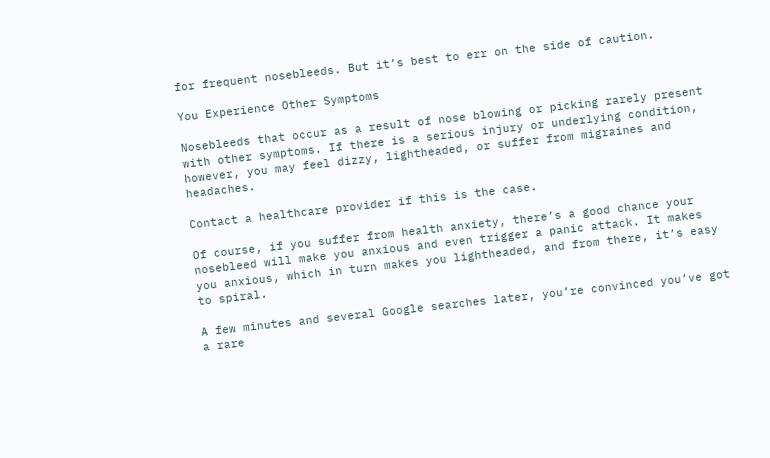for frequent nosebleeds. But it’s best to err on the side of caution.

You Experience Other Symptoms

Nosebleeds that occur as a result of nose blowing or picking rarely present with other symptoms. If there is a serious injury or underlying condition, however, you may feel dizzy, lightheaded, or suffer from migraines and headaches.

Contact a healthcare provider if this is the case.

Of course, if you suffer from health anxiety, there’s a good chance your nosebleed will make you anxious and even trigger a panic attack. It makes you anxious, which in turn makes you lightheaded, and from there, it’s easy to spiral.

A few minutes and several Google searches later, you’re convinced you’ve got a rare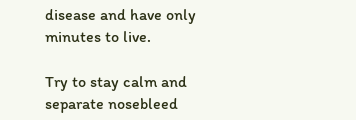disease and have only minutes to live.

Try to stay calm and separate nosebleed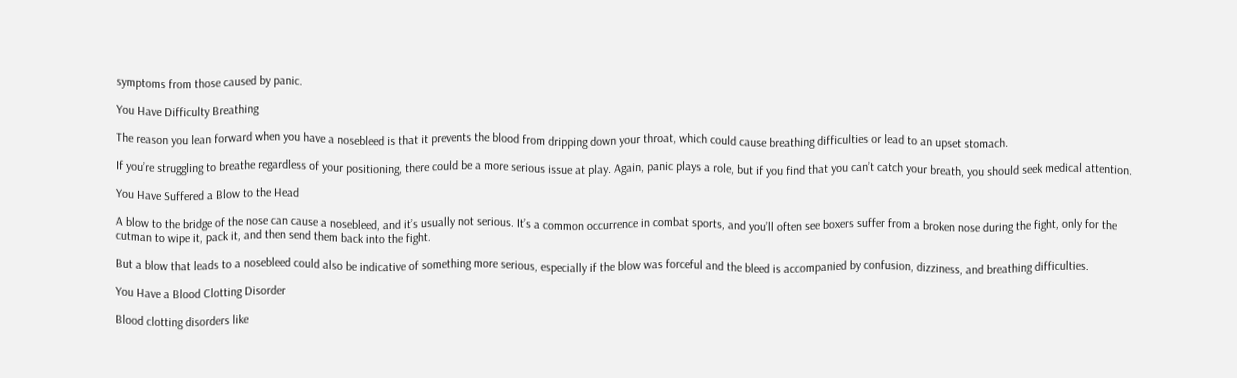symptoms from those caused by panic.

You Have Difficulty Breathing

The reason you lean forward when you have a nosebleed is that it prevents the blood from dripping down your throat, which could cause breathing difficulties or lead to an upset stomach.

If you’re struggling to breathe regardless of your positioning, there could be a more serious issue at play. Again, panic plays a role, but if you find that you can’t catch your breath, you should seek medical attention.

You Have Suffered a Blow to the Head

A blow to the bridge of the nose can cause a nosebleed, and it’s usually not serious. It’s a common occurrence in combat sports, and you’ll often see boxers suffer from a broken nose during the fight, only for the cutman to wipe it, pack it, and then send them back into the fight.

But a blow that leads to a nosebleed could also be indicative of something more serious, especially if the blow was forceful and the bleed is accompanied by confusion, dizziness, and breathing difficulties.

You Have a Blood Clotting Disorder

Blood clotting disorders like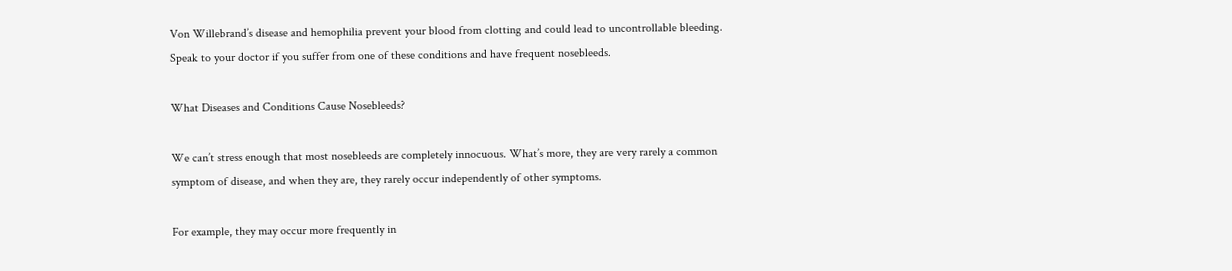Von Willebrand’s disease and hemophilia prevent your blood from clotting and could lead to uncontrollable bleeding. Speak to your doctor if you suffer from one of these conditions and have frequent nosebleeds.

What Diseases and Conditions Cause Nosebleeds?

We can’t stress enough that most nosebleeds are completely innocuous. What’s more, they are very rarely a common symptom of disease, and when they are, they rarely occur independently of other symptoms.

For example, they may occur more frequently in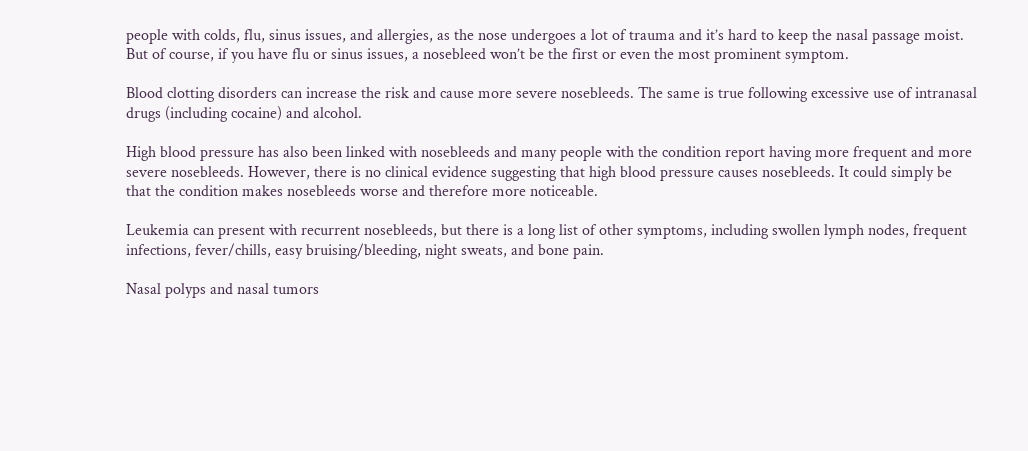people with colds, flu, sinus issues, and allergies, as the nose undergoes a lot of trauma and it’s hard to keep the nasal passage moist. But of course, if you have flu or sinus issues, a nosebleed won’t be the first or even the most prominent symptom.

Blood clotting disorders can increase the risk and cause more severe nosebleeds. The same is true following excessive use of intranasal drugs (including cocaine) and alcohol.

High blood pressure has also been linked with nosebleeds and many people with the condition report having more frequent and more severe nosebleeds. However, there is no clinical evidence suggesting that high blood pressure causes nosebleeds. It could simply be that the condition makes nosebleeds worse and therefore more noticeable.

Leukemia can present with recurrent nosebleeds, but there is a long list of other symptoms, including swollen lymph nodes, frequent infections, fever/chills, easy bruising/bleeding, night sweats, and bone pain.

Nasal polyps and nasal tumors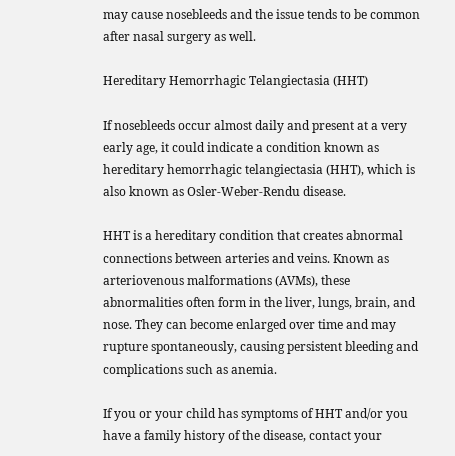may cause nosebleeds and the issue tends to be common after nasal surgery as well.

Hereditary Hemorrhagic Telangiectasia (HHT)

If nosebleeds occur almost daily and present at a very early age, it could indicate a condition known as hereditary hemorrhagic telangiectasia (HHT), which is also known as Osler-Weber-Rendu disease.

HHT is a hereditary condition that creates abnormal connections between arteries and veins. Known as arteriovenous malformations (AVMs), these abnormalities often form in the liver, lungs, brain, and nose. They can become enlarged over time and may rupture spontaneously, causing persistent bleeding and complications such as anemia.

If you or your child has symptoms of HHT and/or you have a family history of the disease, contact your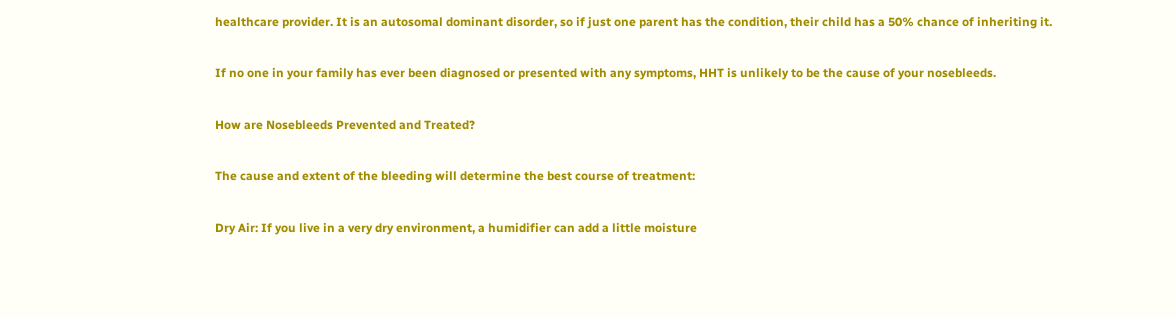healthcare provider. It is an autosomal dominant disorder, so if just one parent has the condition, their child has a 50% chance of inheriting it.

If no one in your family has ever been diagnosed or presented with any symptoms, HHT is unlikely to be the cause of your nosebleeds.

How are Nosebleeds Prevented and Treated?

The cause and extent of the bleeding will determine the best course of treatment:

Dry Air: If you live in a very dry environment, a humidifier can add a little moisture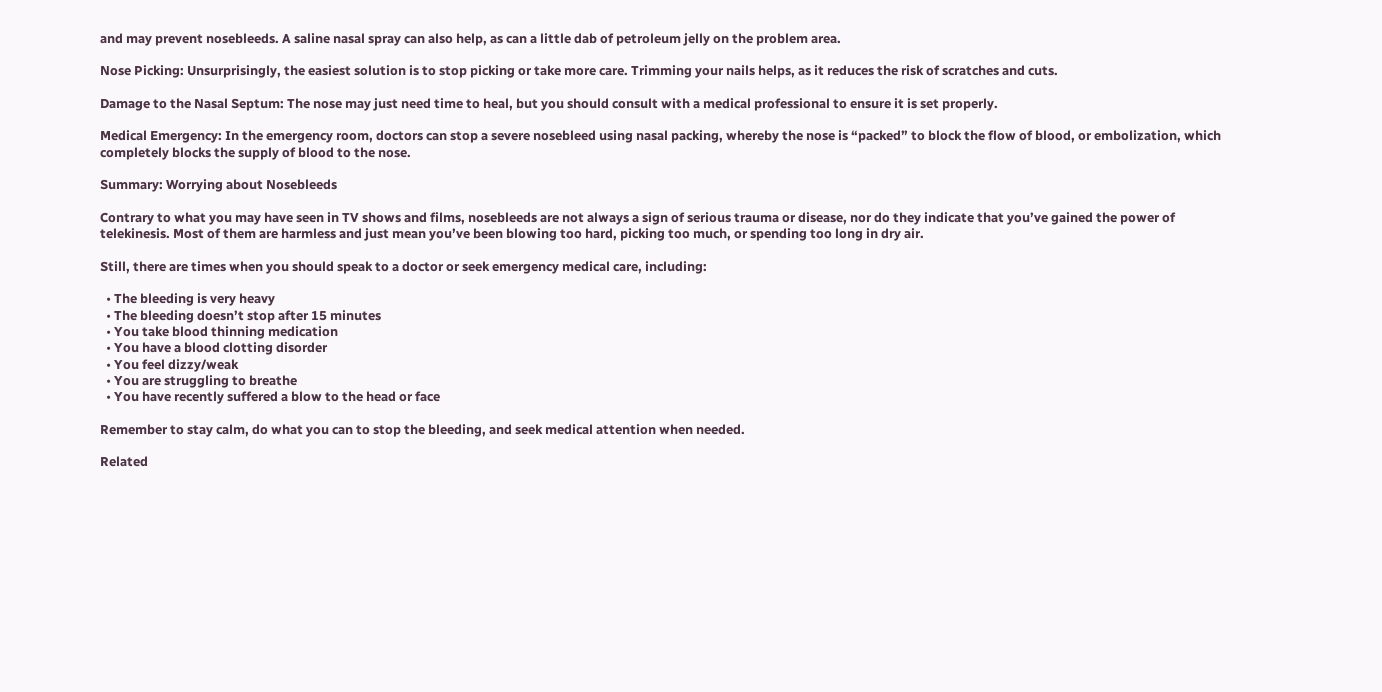and may prevent nosebleeds. A saline nasal spray can also help, as can a little dab of petroleum jelly on the problem area.

Nose Picking: Unsurprisingly, the easiest solution is to stop picking or take more care. Trimming your nails helps, as it reduces the risk of scratches and cuts.

Damage to the Nasal Septum: The nose may just need time to heal, but you should consult with a medical professional to ensure it is set properly.

Medical Emergency: In the emergency room, doctors can stop a severe nosebleed using nasal packing, whereby the nose is “packed” to block the flow of blood, or embolization, which completely blocks the supply of blood to the nose.

Summary: Worrying about Nosebleeds

Contrary to what you may have seen in TV shows and films, nosebleeds are not always a sign of serious trauma or disease, nor do they indicate that you’ve gained the power of telekinesis. Most of them are harmless and just mean you’ve been blowing too hard, picking too much, or spending too long in dry air.

Still, there are times when you should speak to a doctor or seek emergency medical care, including:

  • The bleeding is very heavy
  • The bleeding doesn’t stop after 15 minutes
  • You take blood thinning medication
  • You have a blood clotting disorder
  • You feel dizzy/weak
  • You are struggling to breathe
  • You have recently suffered a blow to the head or face

Remember to stay calm, do what you can to stop the bleeding, and seek medical attention when needed.

Related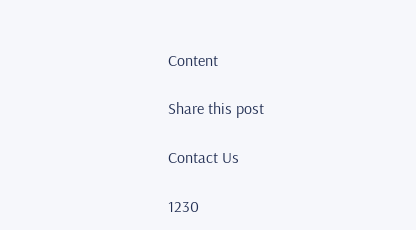Content

Share this post

Contact Us

1230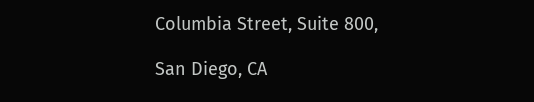Columbia Street, Suite 800,

San Diego, CA